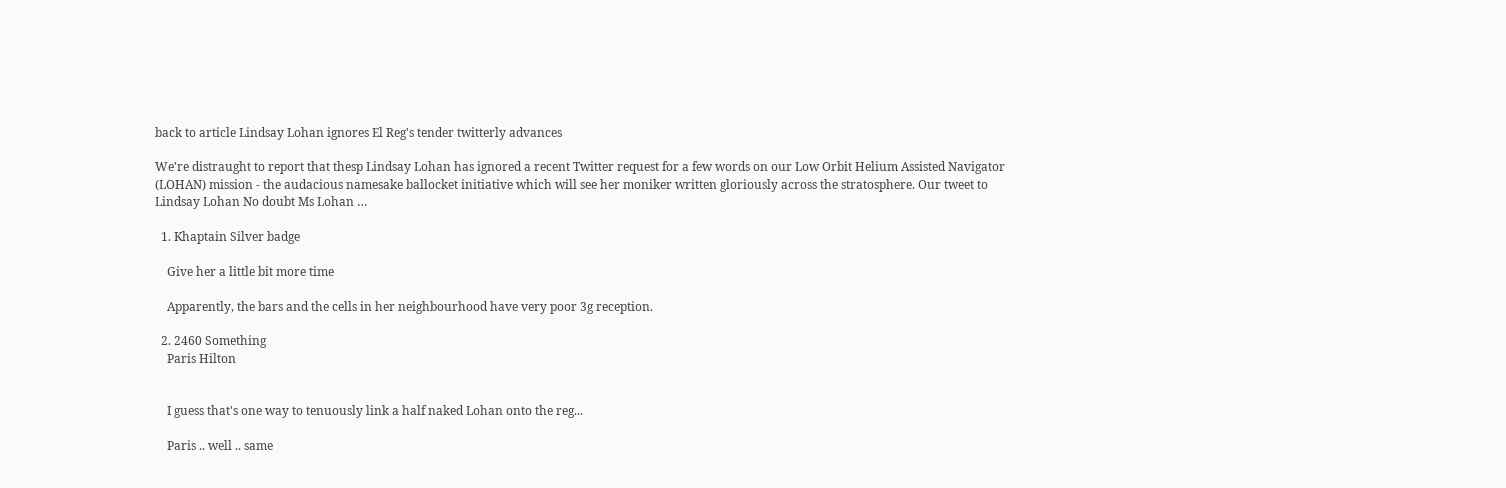back to article Lindsay Lohan ignores El Reg's tender twitterly advances

We're distraught to report that thesp Lindsay Lohan has ignored a recent Twitter request for a few words on our Low Orbit Helium Assisted Navigator (LOHAN) mission - the audacious namesake ballocket initiative which will see her moniker written gloriously across the stratosphere. Our tweet to Lindsay Lohan No doubt Ms Lohan …

  1. Khaptain Silver badge

    Give her a little bit more time

    Apparently, the bars and the cells in her neighbourhood have very poor 3g reception.

  2. 2460 Something
    Paris Hilton


    I guess that's one way to tenuously link a half naked Lohan onto the reg...

    Paris .. well .. same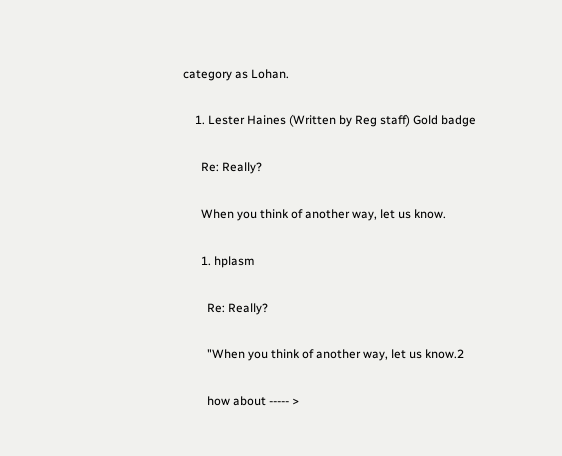category as Lohan.

    1. Lester Haines (Written by Reg staff) Gold badge

      Re: Really?

      When you think of another way, let us know.

      1. hplasm

        Re: Really?

        "When you think of another way, let us know.2

        how about ----- >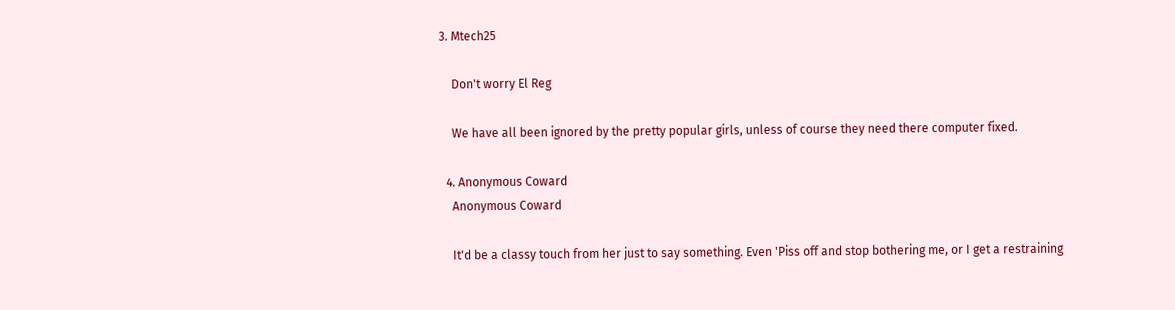3. Mtech25

    Don't worry El Reg

    We have all been ignored by the pretty popular girls, unless of course they need there computer fixed.

  4. Anonymous Coward
    Anonymous Coward

    It'd be a classy touch from her just to say something. Even 'Piss off and stop bothering me, or I get a restraining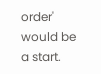order' would be a start.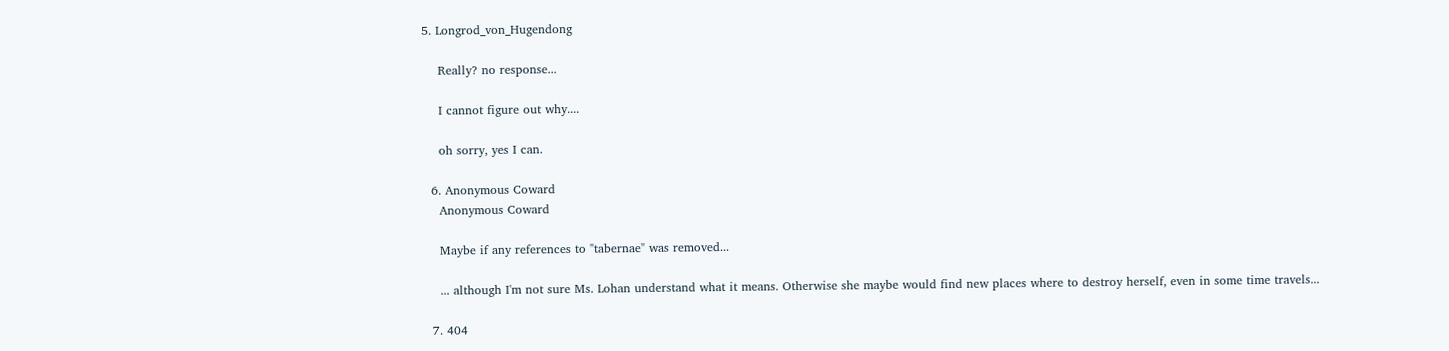5. Longrod_von_Hugendong

    Really? no response...

    I cannot figure out why....

    oh sorry, yes I can.

  6. Anonymous Coward
    Anonymous Coward

    Maybe if any references to "tabernae" was removed...

    ... although I'm not sure Ms. Lohan understand what it means. Otherwise she maybe would find new places where to destroy herself, even in some time travels...

  7. 404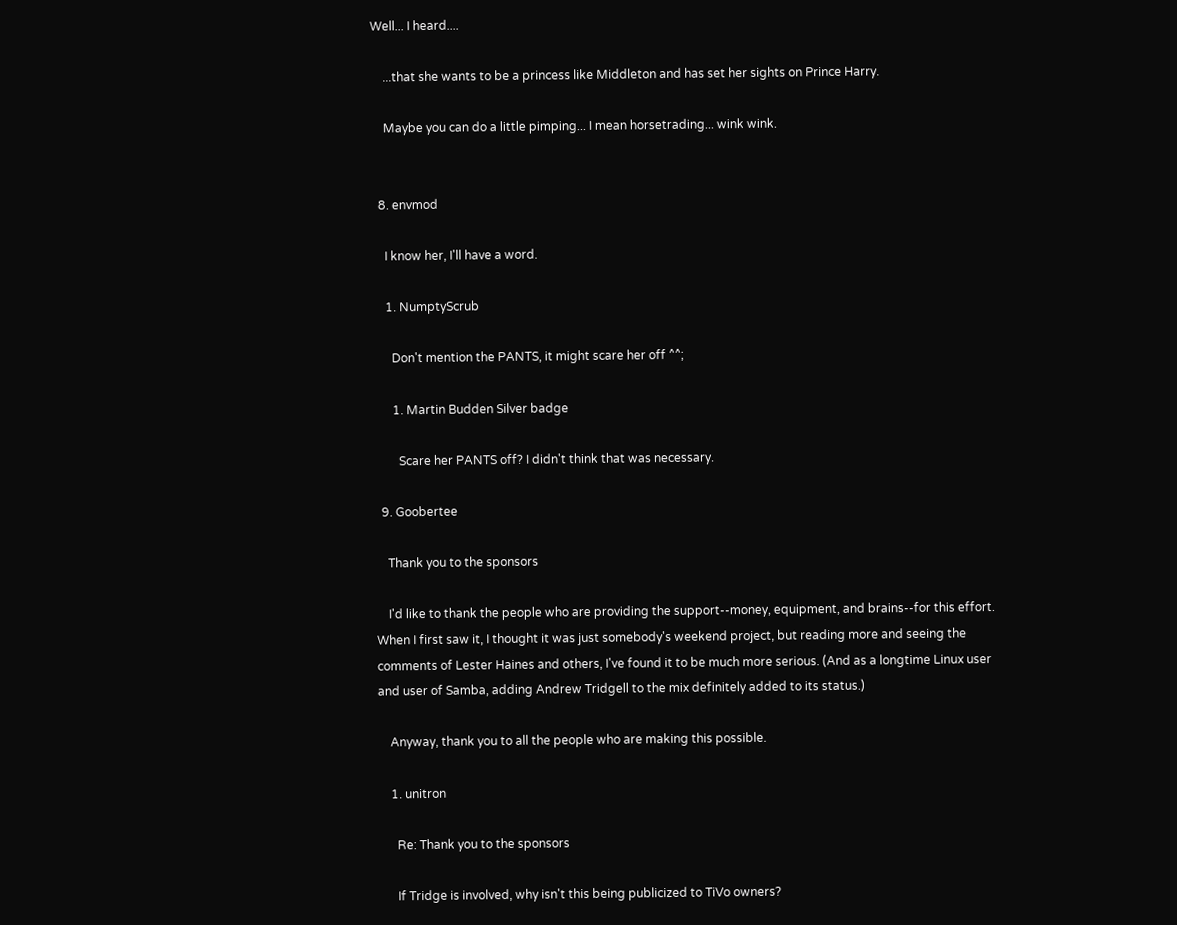Well... I heard....

    ...that she wants to be a princess like Middleton and has set her sights on Prince Harry.

    Maybe you can do a little pimping... I mean horsetrading... wink wink.


  8. envmod

    I know her, I'll have a word.

    1. NumptyScrub

      Don't mention the PANTS, it might scare her off ^^;

      1. Martin Budden Silver badge

        Scare her PANTS off? I didn't think that was necessary.

  9. Goobertee

    Thank you to the sponsors

    I'd like to thank the people who are providing the support--money, equipment, and brains--for this effort. When I first saw it, I thought it was just somebody's weekend project, but reading more and seeing the comments of Lester Haines and others, I've found it to be much more serious. (And as a longtime Linux user and user of Samba, adding Andrew Tridgell to the mix definitely added to its status.)

    Anyway, thank you to all the people who are making this possible.

    1. unitron

      Re: Thank you to the sponsors

      If Tridge is involved, why isn't this being publicized to TiVo owners?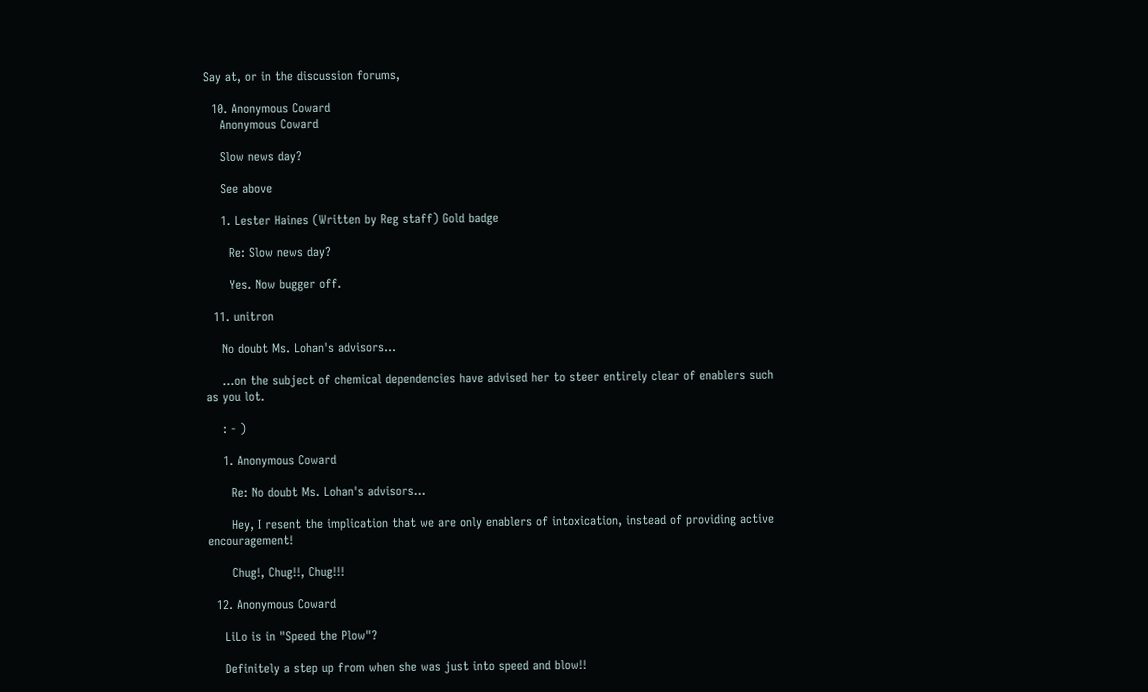Say at, or in the discussion forums,

  10. Anonymous Coward
    Anonymous Coward

    Slow news day?

    See above

    1. Lester Haines (Written by Reg staff) Gold badge

      Re: Slow news day?

      Yes. Now bugger off.

  11. unitron

    No doubt Ms. Lohan's advisors...

    ...on the subject of chemical dependencies have advised her to steer entirely clear of enablers such as you lot.

    : - )

    1. Anonymous Coward

      Re: No doubt Ms. Lohan's advisors...

      Hey, I resent the implication that we are only enablers of intoxication, instead of providing active encouragement!

      Chug!, Chug!!, Chug!!!

  12. Anonymous Coward

    LiLo is in "Speed the Plow"?

    Definitely a step up from when she was just into speed and blow!!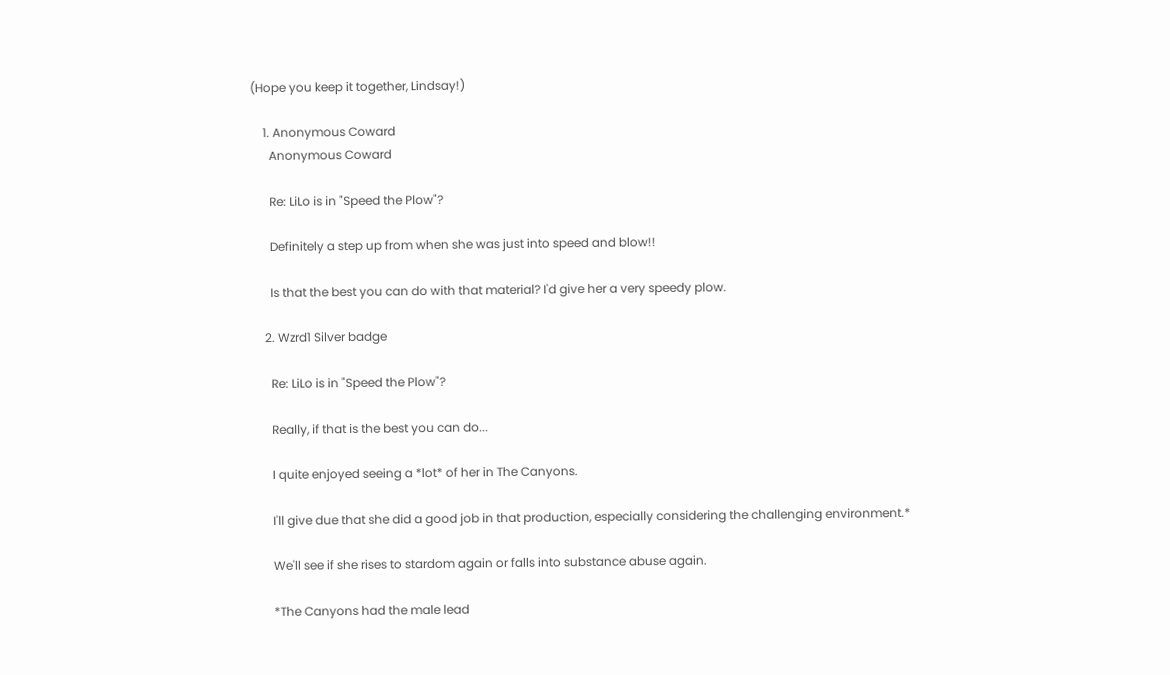(Hope you keep it together, Lindsay!)

    1. Anonymous Coward
      Anonymous Coward

      Re: LiLo is in "Speed the Plow"?

      Definitely a step up from when she was just into speed and blow!!

      Is that the best you can do with that material? I'd give her a very speedy plow.

    2. Wzrd1 Silver badge

      Re: LiLo is in "Speed the Plow"?

      Really, if that is the best you can do...

      I quite enjoyed seeing a *lot* of her in The Canyons.

      I'll give due that she did a good job in that production, especially considering the challenging environment.*

      We'll see if she rises to stardom again or falls into substance abuse again.

      *The Canyons had the male lead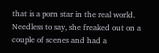that is a porn star in the real world. Needless to say, she freaked out on a couple of scenes and had a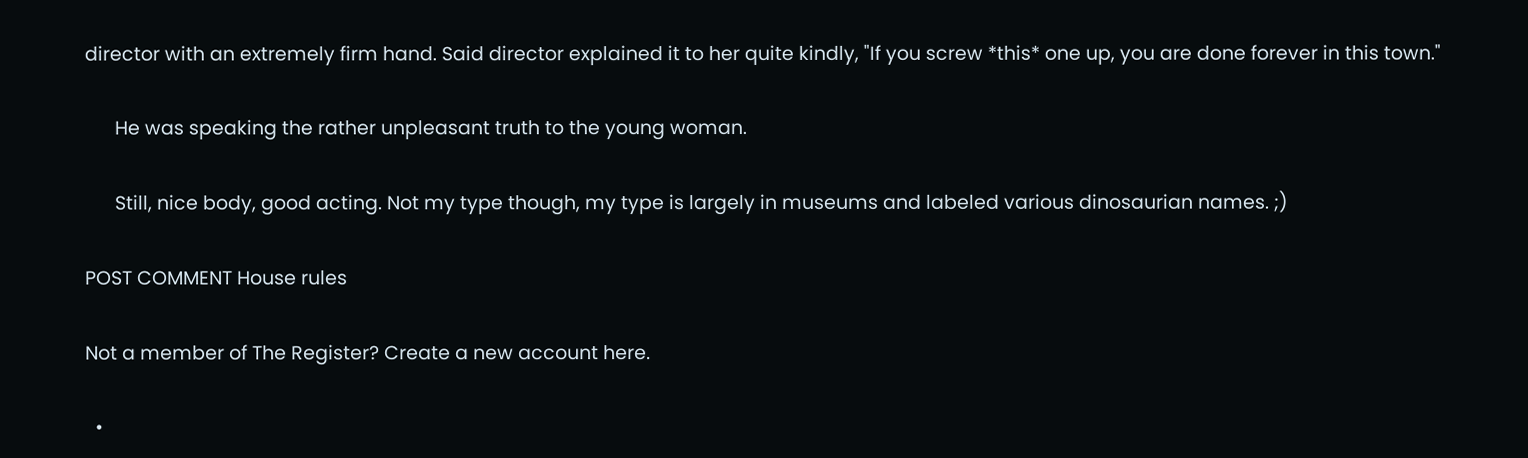director with an extremely firm hand. Said director explained it to her quite kindly, "If you screw *this* one up, you are done forever in this town."

      He was speaking the rather unpleasant truth to the young woman.

      Still, nice body, good acting. Not my type though, my type is largely in museums and labeled various dinosaurian names. ;)

POST COMMENT House rules

Not a member of The Register? Create a new account here.

  •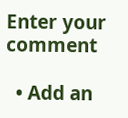Enter your comment

  • Add an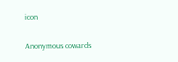icon

Anonymous cowards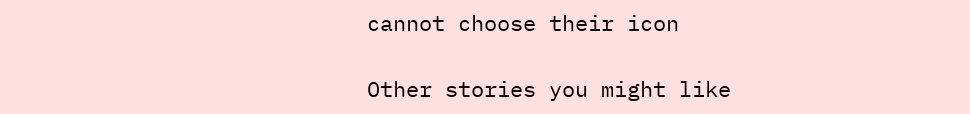cannot choose their icon

Other stories you might like